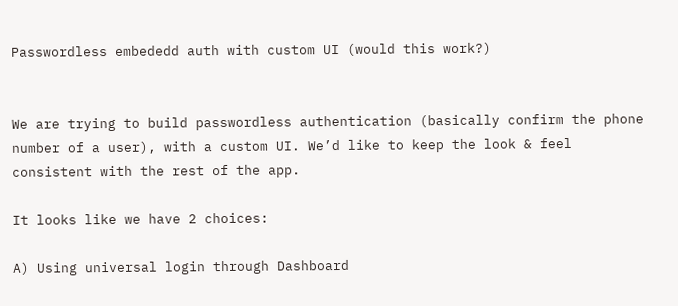Passwordless embededd auth with custom UI (would this work?)


We are trying to build passwordless authentication (basically confirm the phone number of a user), with a custom UI. We’d like to keep the look & feel consistent with the rest of the app.

It looks like we have 2 choices:

A) Using universal login through Dashboard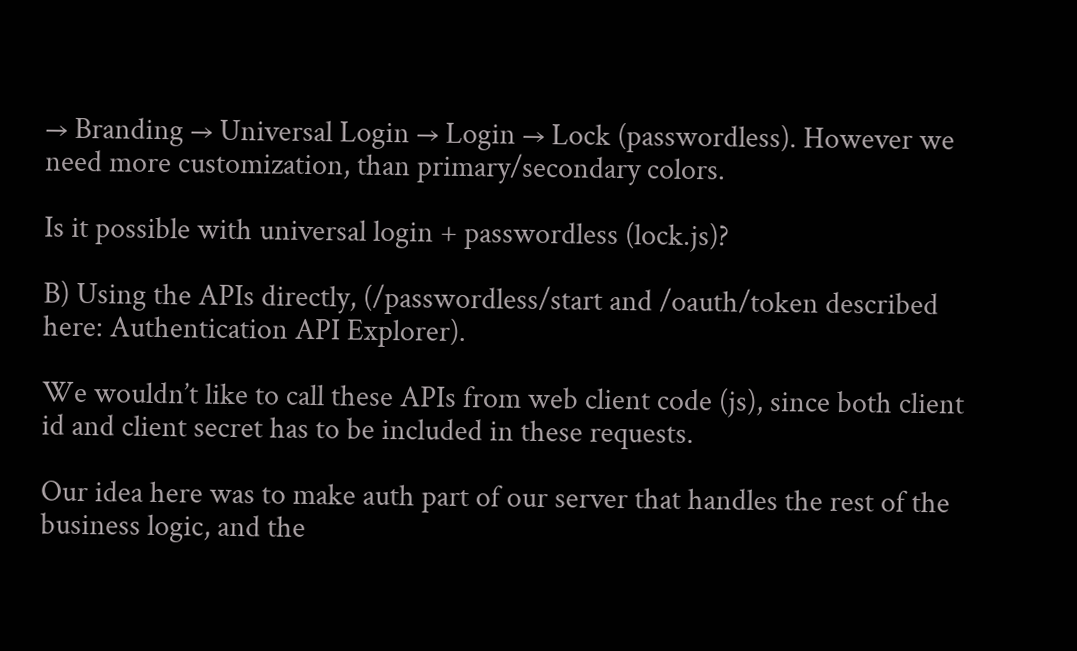→ Branding → Universal Login → Login → Lock (passwordless). However we need more customization, than primary/secondary colors.

Is it possible with universal login + passwordless (lock.js)?

B) Using the APIs directly, (/passwordless/start and /oauth/token described here: Authentication API Explorer).

We wouldn’t like to call these APIs from web client code (js), since both client id and client secret has to be included in these requests.

Our idea here was to make auth part of our server that handles the rest of the business logic, and the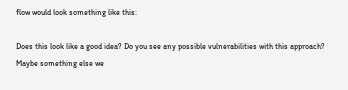flow would look something like this:

Does this look like a good idea? Do you see any possible vulnerabilities with this approach? Maybe something else we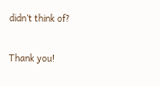didn’t think of?

Thank you!